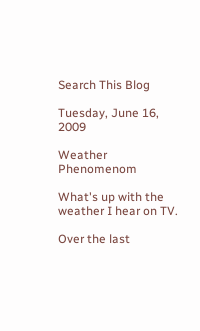Search This Blog

Tuesday, June 16, 2009

Weather Phenomenom

What's up with the weather I hear on TV.

Over the last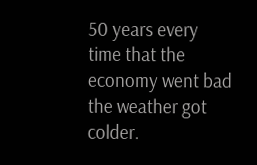50 years every time that the economy went bad the weather got colder.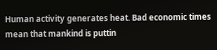Human activity generates heat. Bad economic times mean that mankind is puttin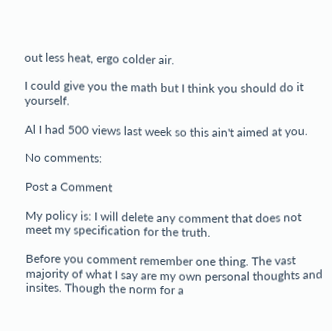out less heat, ergo colder air.

I could give you the math but I think you should do it yourself.

Al I had 500 views last week so this ain't aimed at you.

No comments:

Post a Comment

My policy is: I will delete any comment that does not meet my specification for the truth.

Before you comment remember one thing. The vast majority of what I say are my own personal thoughts and insites. Though the norm for a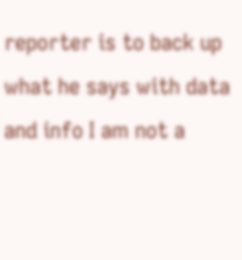reporter is to back up what he says with data and info I am not a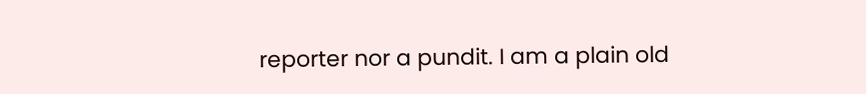reporter nor a pundit. I am a plain old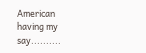American having my say..........